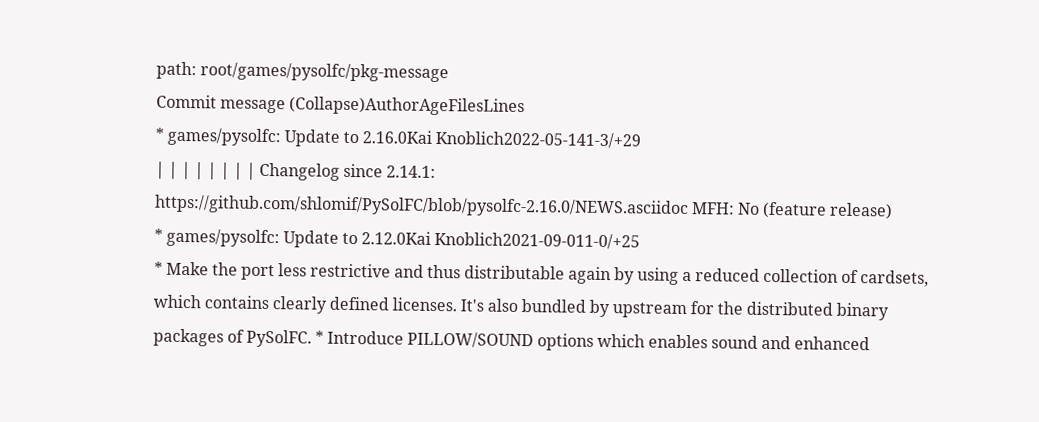path: root/games/pysolfc/pkg-message
Commit message (Collapse)AuthorAgeFilesLines
* games/pysolfc: Update to 2.16.0Kai Knoblich2022-05-141-3/+29
| | | | | | | | Changelog since 2.14.1: https://github.com/shlomif/PySolFC/blob/pysolfc-2.16.0/NEWS.asciidoc MFH: No (feature release)
* games/pysolfc: Update to 2.12.0Kai Knoblich2021-09-011-0/+25
* Make the port less restrictive and thus distributable again by using a reduced collection of cardsets, which contains clearly defined licenses. It's also bundled by upstream for the distributed binary packages of PySolFC. * Introduce PILLOW/SOUND options which enables sound and enhanced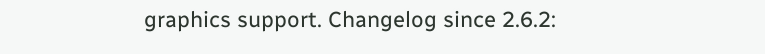graphics support. Changelog since 2.6.2: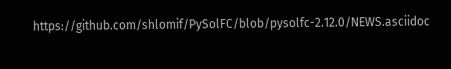https://github.com/shlomif/PySolFC/blob/pysolfc-2.12.0/NEWS.asciidoc